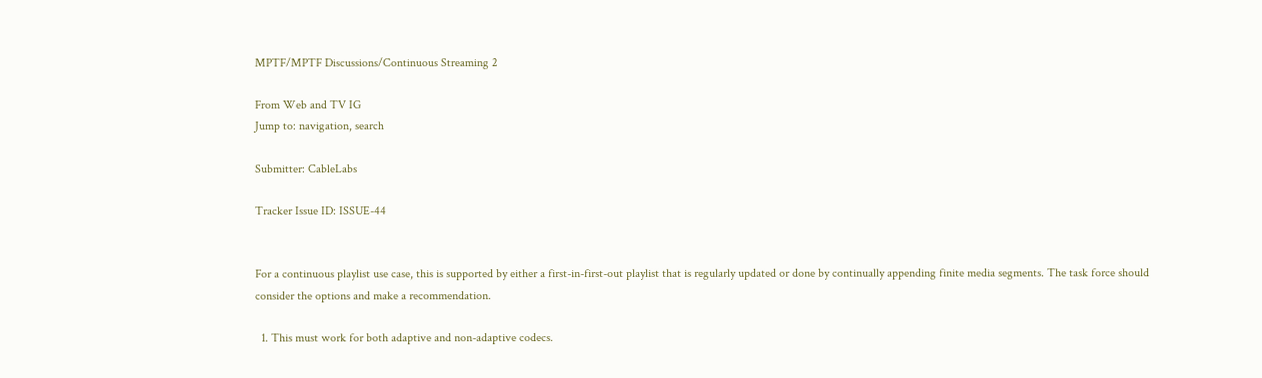MPTF/MPTF Discussions/Continuous Streaming 2

From Web and TV IG
Jump to: navigation, search

Submitter: CableLabs

Tracker Issue ID: ISSUE-44


For a continuous playlist use case, this is supported by either a first-in-first-out playlist that is regularly updated or done by continually appending finite media segments. The task force should consider the options and make a recommendation.

  1. This must work for both adaptive and non-adaptive codecs.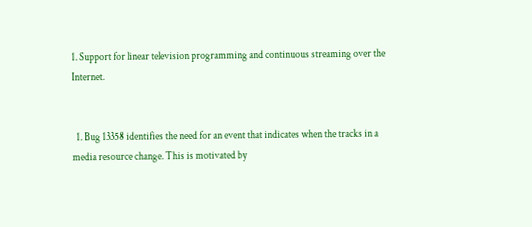1. Support for linear television programming and continuous streaming over the Internet.


  1. Bug 13358 identifies the need for an event that indicates when the tracks in a media resource change. This is motivated by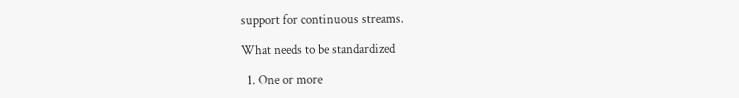support for continuous streams.

What needs to be standardized

  1. One or more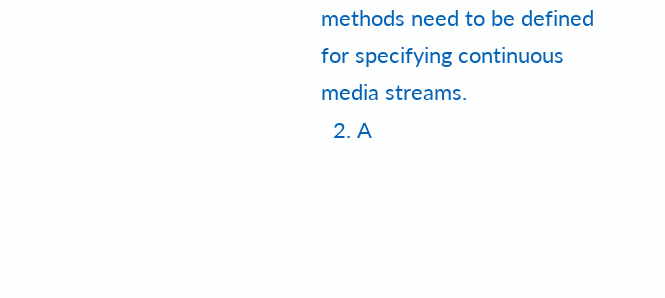methods need to be defined for specifying continuous media streams.
  2. A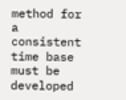method for a consistent time base must be developed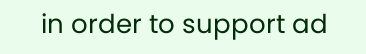in order to support ad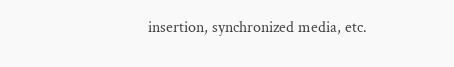insertion, synchronized media, etc.